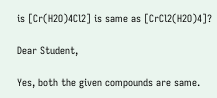is [Cr(H2O)4Cl2] is same as [CrCl2(H2O)4]?

Dear Student,

Yes, both the given compounds are same.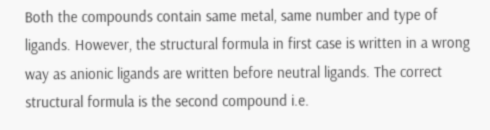Both the compounds contain same metal, same number and type of ligands. However, the structural formula in first case is written in a wrong way as anionic ligands are written before neutral ligands. The correct structural formula is the second compound i.e.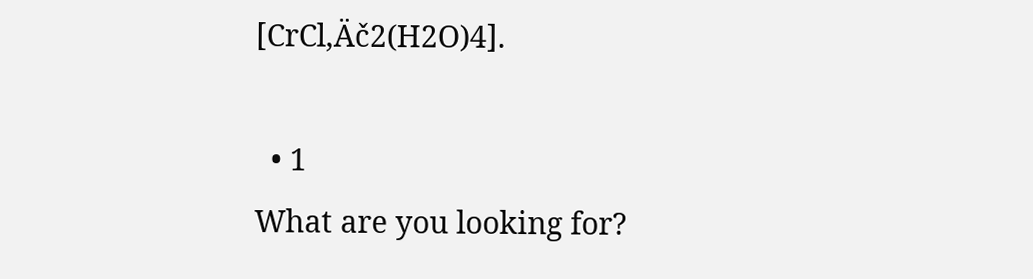[CrCl‚Äč2(H2O)4].

  • 1
What are you looking for?